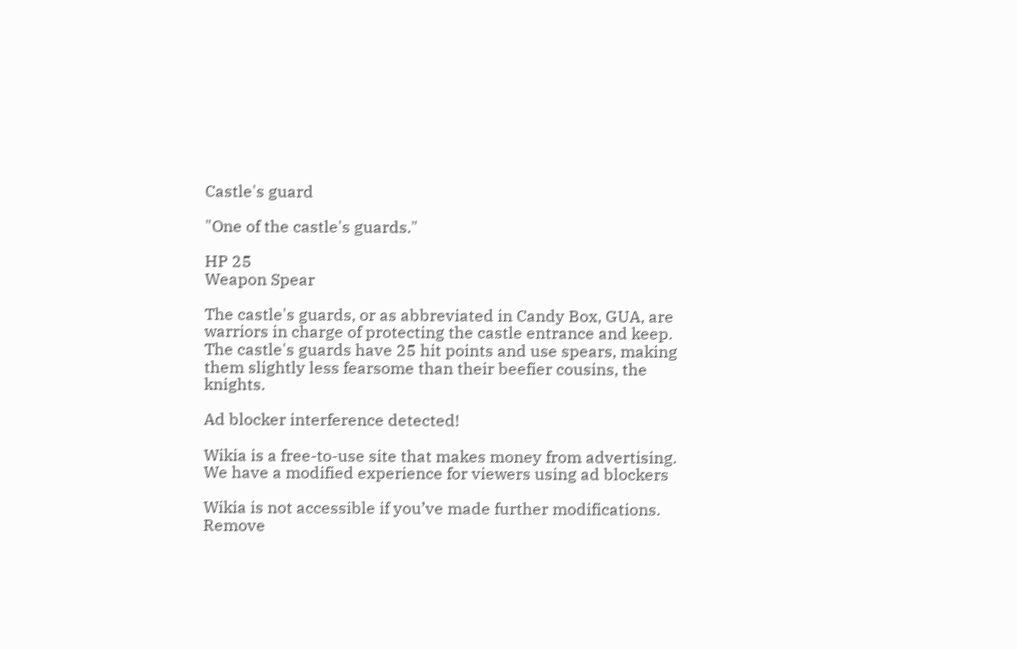Castle's guard

"One of the castle's guards."

HP 25
Weapon Spear

The castle's guards, or as abbreviated in Candy Box, GUA, are warriors in charge of protecting the castle entrance and keep. The castle's guards have 25 hit points and use spears, making them slightly less fearsome than their beefier cousins, the knights.

Ad blocker interference detected!

Wikia is a free-to-use site that makes money from advertising. We have a modified experience for viewers using ad blockers

Wikia is not accessible if you’ve made further modifications. Remove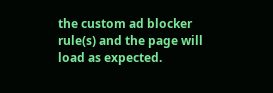the custom ad blocker rule(s) and the page will load as expected.